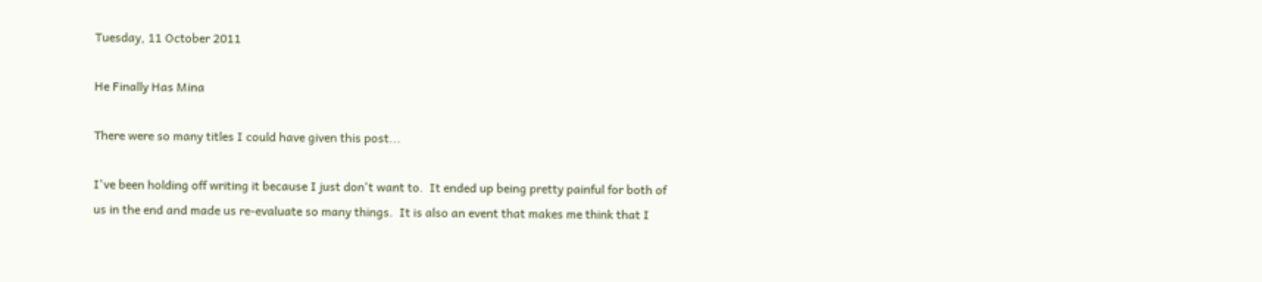Tuesday, 11 October 2011

He Finally Has Mina

There were so many titles I could have given this post...

I've been holding off writing it because I just don't want to.  It ended up being pretty painful for both of us in the end and made us re-evaluate so many things.  It is also an event that makes me think that I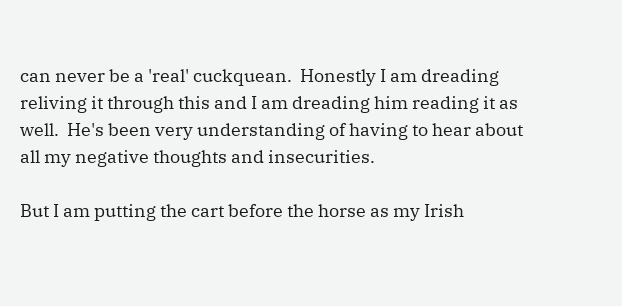can never be a 'real' cuckquean.  Honestly I am dreading reliving it through this and I am dreading him reading it as well.  He's been very understanding of having to hear about all my negative thoughts and insecurities.

But I am putting the cart before the horse as my Irish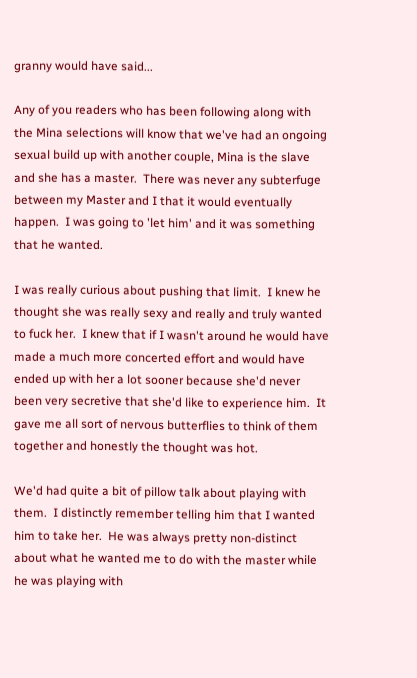granny would have said...

Any of you readers who has been following along with the Mina selections will know that we've had an ongoing sexual build up with another couple, Mina is the slave and she has a master.  There was never any subterfuge between my Master and I that it would eventually happen.  I was going to 'let him' and it was something that he wanted.

I was really curious about pushing that limit.  I knew he thought she was really sexy and really and truly wanted to fuck her.  I knew that if I wasn't around he would have made a much more concerted effort and would have ended up with her a lot sooner because she'd never been very secretive that she'd like to experience him.  It gave me all sort of nervous butterflies to think of them together and honestly the thought was hot.

We'd had quite a bit of pillow talk about playing with them.  I distinctly remember telling him that I wanted him to take her.  He was always pretty non-distinct about what he wanted me to do with the master while he was playing with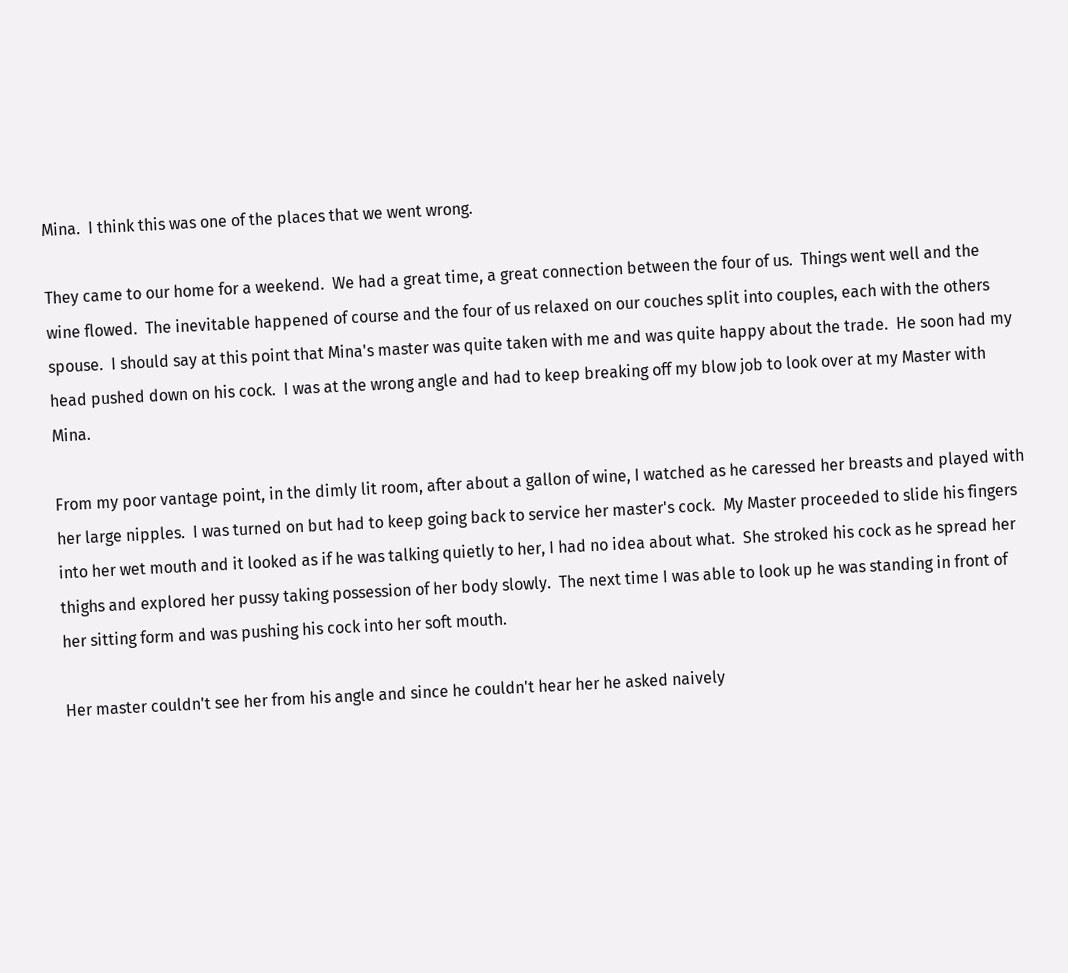Mina.  I think this was one of the places that we went wrong.

They came to our home for a weekend.  We had a great time, a great connection between the four of us.  Things went well and the wine flowed.  The inevitable happened of course and the four of us relaxed on our couches split into couples, each with the others spouse.  I should say at this point that Mina's master was quite taken with me and was quite happy about the trade.  He soon had my head pushed down on his cock.  I was at the wrong angle and had to keep breaking off my blow job to look over at my Master with Mina.

From my poor vantage point, in the dimly lit room, after about a gallon of wine, I watched as he caressed her breasts and played with her large nipples.  I was turned on but had to keep going back to service her master's cock.  My Master proceeded to slide his fingers into her wet mouth and it looked as if he was talking quietly to her, I had no idea about what.  She stroked his cock as he spread her thighs and explored her pussy taking possession of her body slowly.  The next time I was able to look up he was standing in front of her sitting form and was pushing his cock into her soft mouth.

Her master couldn't see her from his angle and since he couldn't hear her he asked naively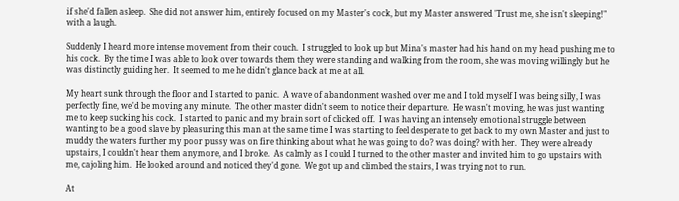if she'd fallen asleep.  She did not answer him, entirely focused on my Master's cock, but my Master answered 'Trust me, she isn't sleeping!" with a laugh.

Suddenly I heard more intense movement from their couch.  I struggled to look up but Mina's master had his hand on my head pushing me to his cock.  By the time I was able to look over towards them they were standing and walking from the room, she was moving willingly but he was distinctly guiding her.  It seemed to me he didn't glance back at me at all.

My heart sunk through the floor and I started to panic.  A wave of abandonment washed over me and I told myself I was being silly, I was perfectly fine, we'd be moving any minute.  The other master didn't seem to notice their departure.  He wasn't moving, he was just wanting me to keep sucking his cock.  I started to panic and my brain sort of clicked off.  I was having an intensely emotional struggle between wanting to be a good slave by pleasuring this man at the same time I was starting to feel desperate to get back to my own Master and just to muddy the waters further my poor pussy was on fire thinking about what he was going to do? was doing? with her.  They were already upstairs, I couldn't hear them anymore, and I broke.  As calmly as I could I turned to the other master and invited him to go upstairs with me, cajoling him.  He looked around and noticed they'd gone.  We got up and climbed the stairs, I was trying not to run.

At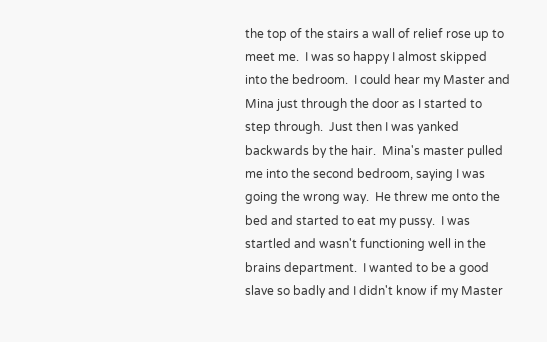the top of the stairs a wall of relief rose up to meet me.  I was so happy I almost skipped into the bedroom.  I could hear my Master and Mina just through the door as I started to step through.  Just then I was yanked backwards by the hair.  Mina's master pulled me into the second bedroom, saying I was going the wrong way.  He threw me onto the bed and started to eat my pussy.  I was startled and wasn't functioning well in the brains department.  I wanted to be a good slave so badly and I didn't know if my Master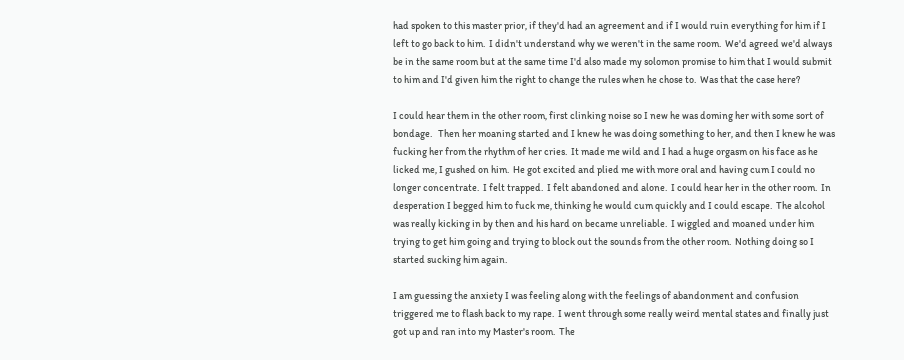had spoken to this master prior, if they'd had an agreement and if I would ruin everything for him if I left to go back to him.  I didn't understand why we weren't in the same room.  We'd agreed we'd always be in the same room but at the same time I'd also made my solomon promise to him that I would submit to him and I'd given him the right to change the rules when he chose to.  Was that the case here?

I could hear them in the other room, first clinking noise so I new he was doming her with some sort of bondage.   Then her moaning started and I knew he was doing something to her, and then I knew he was fucking her from the rhythm of her cries.  It made me wild and I had a huge orgasm on his face as he licked me, I gushed on him.  He got excited and plied me with more oral and having cum I could no longer concentrate.  I felt trapped.  I felt abandoned and alone.  I could hear her in the other room.  In desperation I begged him to fuck me, thinking he would cum quickly and I could escape.  The alcohol was really kicking in by then and his hard on became unreliable.  I wiggled and moaned under him trying to get him going and trying to block out the sounds from the other room.  Nothing doing so I started sucking him again.

I am guessing the anxiety I was feeling along with the feelings of abandonment and confusion triggered me to flash back to my rape.  I went through some really weird mental states and finally just got up and ran into my Master's room.  The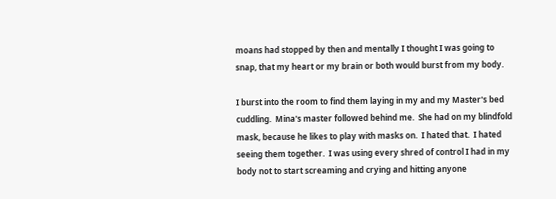moans had stopped by then and mentally I thought I was going to snap, that my heart or my brain or both would burst from my body.

I burst into the room to find them laying in my and my Master's bed cuddling.  Mina's master followed behind me.  She had on my blindfold mask, because he likes to play with masks on.  I hated that.  I hated seeing them together.  I was using every shred of control I had in my body not to start screaming and crying and hitting anyone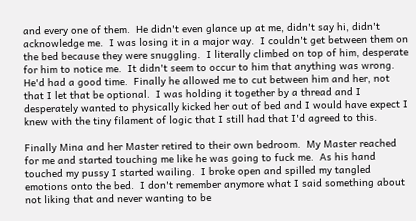and every one of them.  He didn't even glance up at me, didn't say hi, didn't acknowledge me.  I was losing it in a major way.  I couldn't get between them on the bed because they were snuggling.  I literally climbed on top of him, desperate for him to notice me.  It didn't seem to occur to him that anything was wrong.  He'd had a good time.  Finally he allowed me to cut between him and her, not that I let that be optional.  I was holding it together by a thread and I desperately wanted to physically kicked her out of bed and I would have expect I knew with the tiny filament of logic that I still had that I'd agreed to this.

Finally Mina and her Master retired to their own bedroom.  My Master reached for me and started touching me like he was going to fuck me.  As his hand touched my pussy I started wailing.  I broke open and spilled my tangled emotions onto the bed.  I don't remember anymore what I said something about not liking that and never wanting to be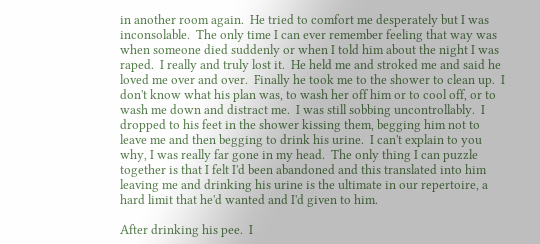in another room again.  He tried to comfort me desperately but I was inconsolable.  The only time I can ever remember feeling that way was when someone died suddenly or when I told him about the night I was raped.  I really and truly lost it.  He held me and stroked me and said he loved me over and over.  Finally he took me to the shower to clean up.  I don't know what his plan was, to wash her off him or to cool off, or to wash me down and distract me.  I was still sobbing uncontrollably.  I dropped to his feet in the shower kissing them, begging him not to leave me and then begging to drink his urine.  I can't explain to you why, I was really far gone in my head.  The only thing I can puzzle together is that I felt I'd been abandoned and this translated into him leaving me and drinking his urine is the ultimate in our repertoire, a hard limit that he'd wanted and I'd given to him.

After drinking his pee.  I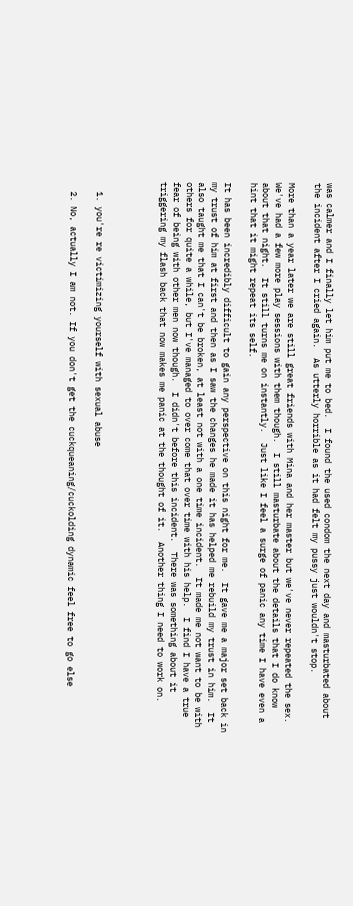was calmer and I finally let him put me to bed.  I found the used condom the next day and masturbated about the incident after I cried again.  As utterly horrible as it had felt my pussy just wouldn't stop.

More than a year later we are still great friends with Mina and her master but we've never repeated the sex.   We've had a few more play sessions with them though.  I still masturbate about the details that I do know about that night.  It still turns me on instantly.  Just like I feel a surge of panic any time I have even a hint that it might repeat its self.

It has been incredibly difficult to gain any perspective on this night for me.  It gave me a major set back in my trust of him at first and then as I saw the changes he made it has helped me rebuild my trust in him.  It also taught me that I can't be broken, at least not with a one time incident.  It made me not want to be with others for quite a while, but I've managed to over come that over time with his help.  I find I have a true fear of being with other men now though.  I didn't before this incident.  There was something about it triggering my flash back that now makes me panic at the thought of it.  Another thing I need to work on.




  1. you're re victimizing yourself with sexual abuse

  2. No, actually I am not. If you don't get the cuckqueaning/cuckolding dynamic feel free to go else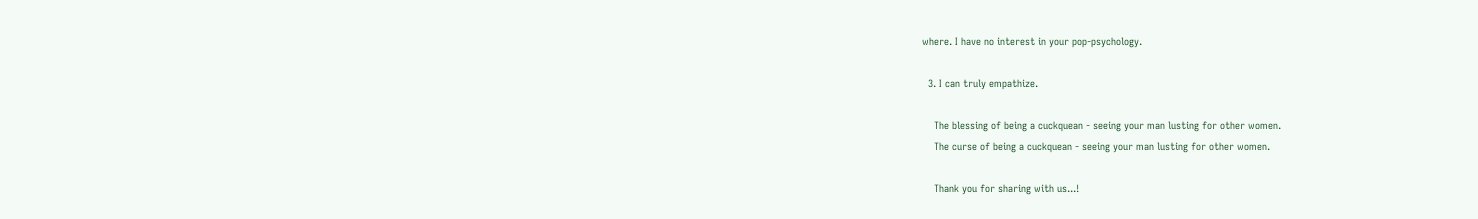where. I have no interest in your pop-psychology.

  3. I can truly empathize.

    The blessing of being a cuckquean - seeing your man lusting for other women.
    The curse of being a cuckquean - seeing your man lusting for other women.

    Thank you for sharing with us...!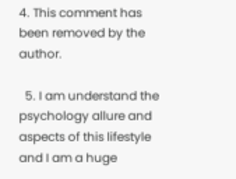4. This comment has been removed by the author.

  5. I am understand the psychology allure and aspects of this lifestyle and I am a huge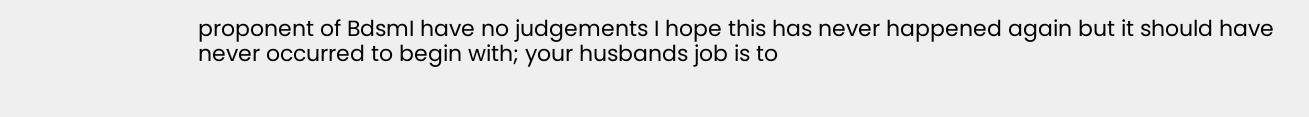proponent of BdsmI have no judgements I hope this has never happened again but it should have never occurred to begin with; your husbands job is to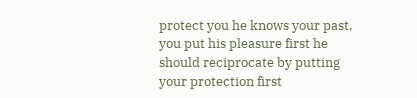protect you he knows your past, you put his pleasure first he should reciprocate by putting your protection first